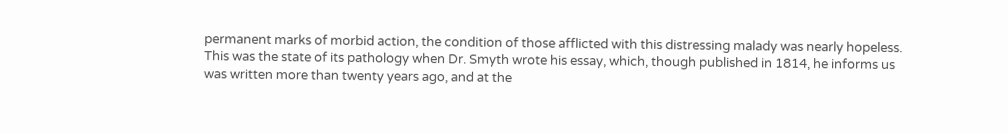permanent marks of morbid action, the condition of those afflicted with this distressing malady was nearly hopeless. This was the state of its pathology when Dr. Smyth wrote his essay, which, though published in 1814, he informs us was written more than twenty years ago, and at the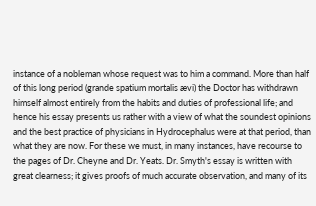instance of a nobleman whose request was to him a command. More than half of this long period (grande spatium mortalis ævi) the Doctor has withdrawn himself almost entirely from the habits and duties of professional life; and hence his essay presents us rather with a view of what the soundest opinions and the best practice of physicians in Hydrocephalus were at that period, than what they are now. For these we must, in many instances, have recourse to the pages of Dr. Cheyne and Dr. Yeats. Dr. Smyth's essay is written with great clearness; it gives proofs of much accurate observation, and many of its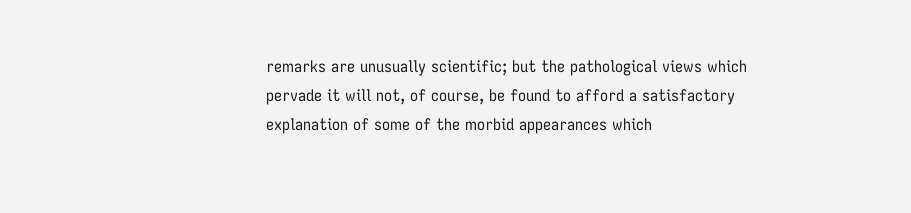remarks are unusually scientific; but the pathological views which pervade it will not, of course, be found to afford a satisfactory explanation of some of the morbid appearances which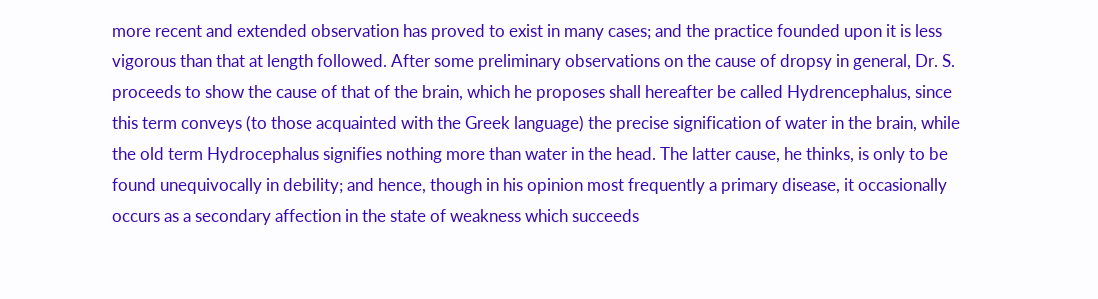more recent and extended observation has proved to exist in many cases; and the practice founded upon it is less vigorous than that at length followed. After some preliminary observations on the cause of dropsy in general, Dr. S. proceeds to show the cause of that of the brain, which he proposes shall hereafter be called Hydrencephalus, since this term conveys (to those acquainted with the Greek language) the precise signification of water in the brain, while the old term Hydrocephalus signifies nothing more than water in the head. The latter cause, he thinks, is only to be found unequivocally in debility; and hence, though in his opinion most frequently a primary disease, it occasionally occurs as a secondary affection in the state of weakness which succeeds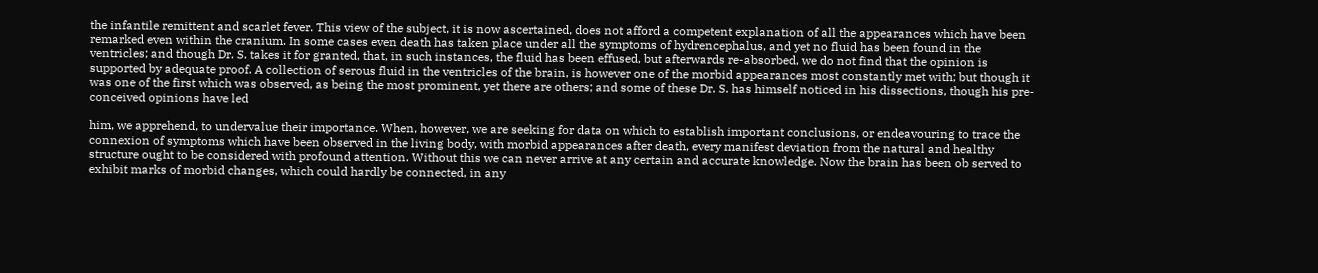the infantile remittent and scarlet fever. This view of the subject, it is now ascertained, does not afford a competent explanation of all the appearances which have been remarked even within the cranium. In some cases even death has taken place under all the symptoms of hydrencephalus, and yet no fluid has been found in the ventricles; and though Dr. S. takes it for granted, that, in such instances, the fluid has been effused, but afterwards re-absorbed, we do not find that the opinion is supported by adequate proof. A collection of serous fluid in the ventricles of the brain, is however one of the morbid appearances most constantly met with; but though it was one of the first which was observed, as being the most prominent, yet there are others; and some of these Dr. S. has himself noticed in his dissections, though his pre-conceived opinions have led

him, we apprehend, to undervalue their importance. When, however, we are seeking for data on which to establish important conclusions, or endeavouring to trace the connexion of symptoms which have been observed in the living body, with morbid appearances after death, every manifest deviation from the natural and healthy structure ought to be considered with profound attention. Without this we can never arrive at any certain and accurate knowledge. Now the brain has been ob served to exhibit marks of morbid changes, which could hardly be connected, in any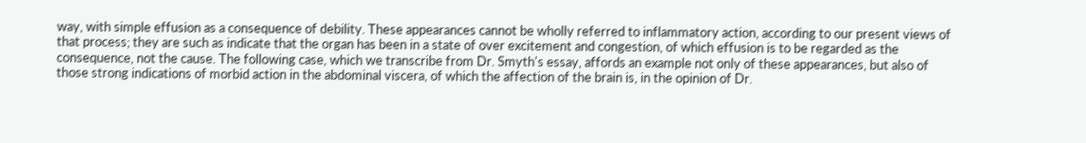way, with simple effusion as a consequence of debility. These appearances cannot be wholly referred to inflammatory action, according to our present views of that process; they are such as indicate that the organ has been in a state of over excitement and congestion, of which effusion is to be regarded as the consequence, not the cause. The following case, which we transcribe from Dr. Smyth's essay, affords an example not only of these appearances, but also of those strong indications of morbid action in the abdominal viscera, of which the affection of the brain is, in the opinion of Dr.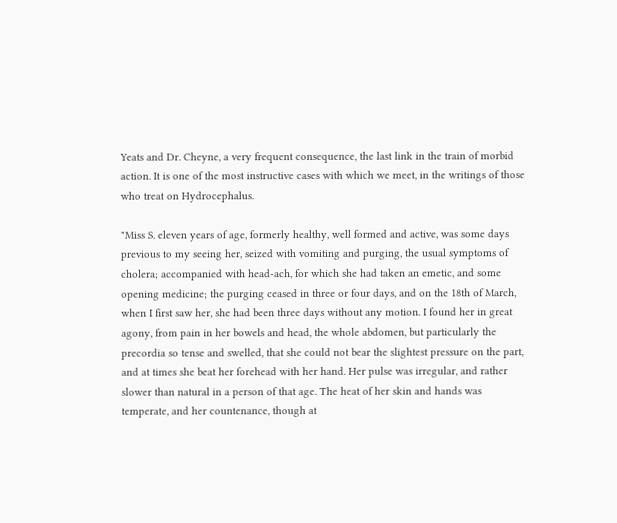Yeats and Dr. Cheyne, a very frequent consequence, the last link in the train of morbid action. It is one of the most instructive cases with which we meet, in the writings of those who treat on Hydrocephalus.

"Miss S. eleven years of age, formerly healthy, well formed and active, was some days previous to my seeing her, seized with vomiting and purging, the usual symptoms of cholera; accompanied with head-ach, for which she had taken an emetic, and some opening medicine; the purging ceased in three or four days, and on the 18th of March, when I first saw her, she had been three days without any motion. I found her in great agony, from pain in her bowels and head, the whole abdomen, but particularly the precordia so tense and swelled, that she could not bear the slightest pressure on the part, and at times she beat her forehead with her hand. Her pulse was irregular, and rather slower than natural in a person of that age. The heat of her skin and hands was temperate, and her countenance, though at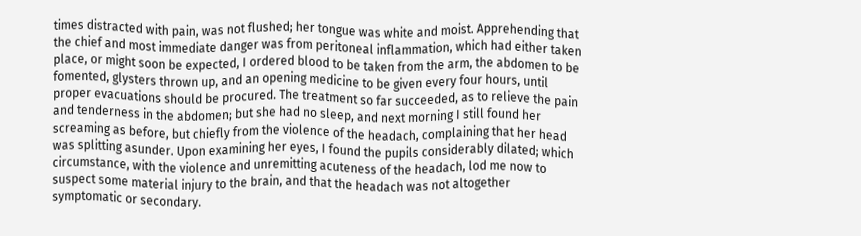times distracted with pain, was not flushed; her tongue was white and moist. Apprehending that the chief and most immediate danger was from peritoneal inflammation, which had either taken place, or might soon be expected, I ordered blood to be taken from the arm, the abdomen to be fomented, glysters thrown up, and an opening medicine to be given every four hours, until proper evacuations should be procured. The treatment so far succeeded, as to relieve the pain and tenderness in the abdomen; but she had no sleep, and next morning I still found her screaming as before, but chiefly from the violence of the headach, complaining that her head was splitting asunder. Upon examining her eyes, I found the pupils considerably dilated; which circumstance, with the violence and unremitting acuteness of the headach, lod me now to suspect some material injury to the brain, and that the headach was not altogether symptomatic or secondary.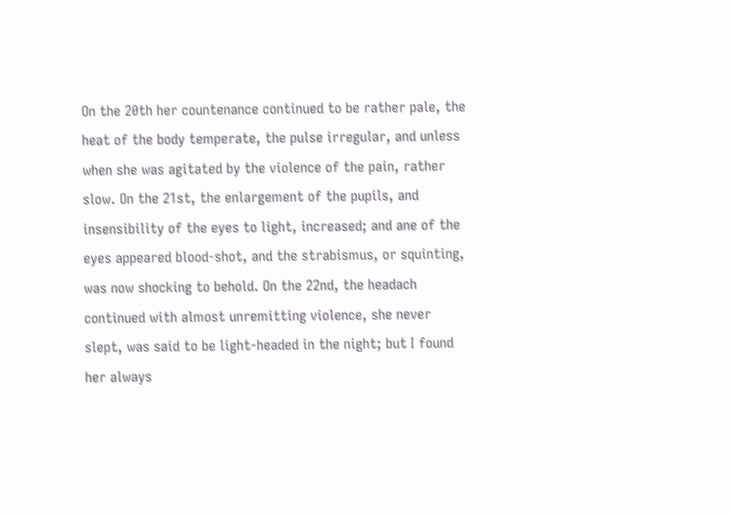On the 20th her countenance continued to be rather pale, the heat of the body temperate, the pulse irregular, and unless when she was agitated by the violence of the pain, rather slow. On the 21st, the enlargement of the pupils, and insensibility of the eyes to light, increased; and ane of the eyes appeared blood-shot, and the strabismus, or squinting, was now shocking to behold. On the 22nd, the headach continued with almost unremitting violence, she never slept, was said to be light-headed in the night; but I found her always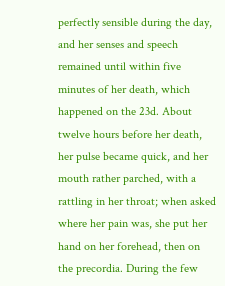perfectly sensible during the day, and her senses and speech remained until within five minutes of her death, which happened on the 23d. About twelve hours before her death, her pulse became quick, and her mouth rather parched, with a rattling in her throat; when asked where her pain was, she put her hand on her forehead, then on the precordia. During the few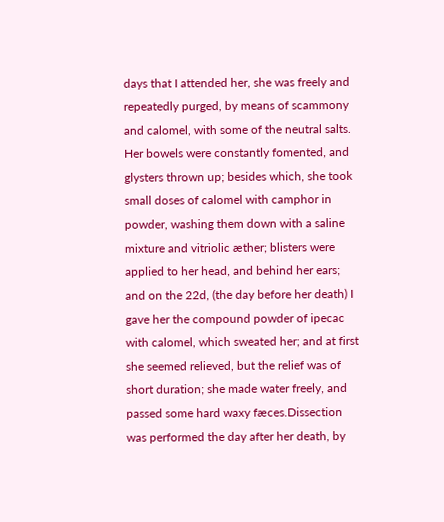days that I attended her, she was freely and repeatedly purged, by means of scammony and calomel, with some of the neutral salts. Her bowels were constantly fomented, and glysters thrown up; besides which, she took small doses of calomel with camphor in powder, washing them down with a saline mixture and vitriolic æther; blisters were applied to her head, and behind her ears; and on the 22d, (the day before her death) I gave her the compound powder of ipecac with calomel, which sweated her; and at first she seemed relieved, but the relief was of short duration; she made water freely, and passed some hard waxy fæces.Dissection was performed the day after her death, by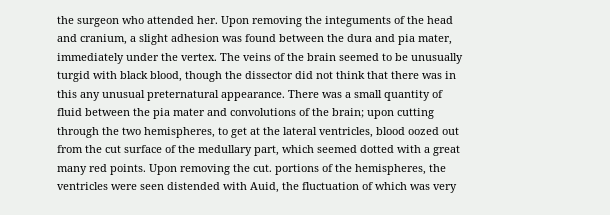the surgeon who attended her. Upon removing the integuments of the head and cranium, a slight adhesion was found between the dura and pia mater, immediately under the vertex. The veins of the brain seemed to be unusually turgid with black blood, though the dissector did not think that there was in this any unusual preternatural appearance. There was a small quantity of fluid between the pia mater and convolutions of the brain; upon cutting through the two hemispheres, to get at the lateral ventricles, blood oozed out from the cut surface of the medullary part, which seemed dotted with a great many red points. Upon removing the cut. portions of the hemispheres, the ventricles were seen distended with Auid, the fluctuation of which was very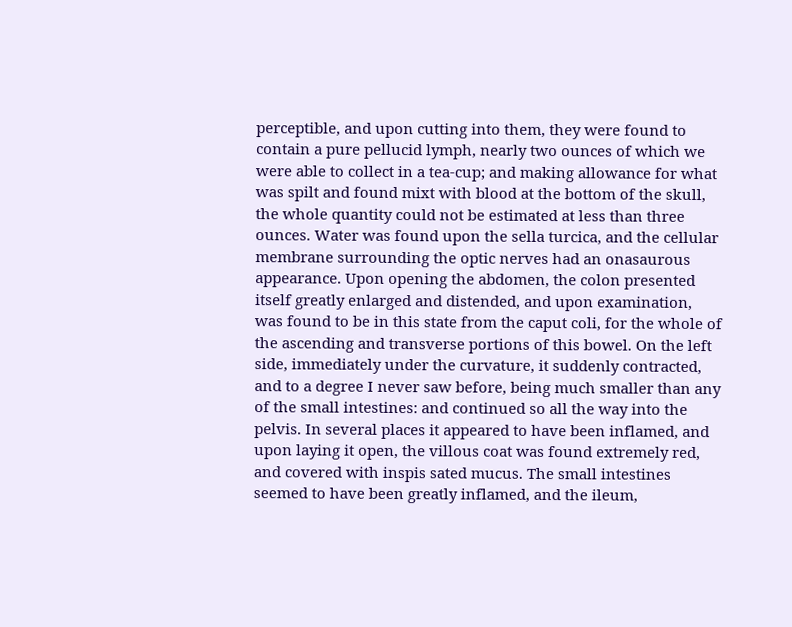perceptible, and upon cutting into them, they were found to contain a pure pellucid lymph, nearly two ounces of which we were able to collect in a tea-cup; and making allowance for what was spilt and found mixt with blood at the bottom of the skull, the whole quantity could not be estimated at less than three ounces. Water was found upon the sella turcica, and the cellular membrane surrounding the optic nerves had an onasaurous appearance. Upon opening the abdomen, the colon presented itself greatly enlarged and distended, and upon examination, was found to be in this state from the caput coli, for the whole of the ascending and transverse portions of this bowel. On the left side, immediately under the curvature, it suddenly contracted, and to a degree I never saw before, being much smaller than any of the small intestines: and continued so all the way into the pelvis. In several places it appeared to have been inflamed, and upon laying it open, the villous coat was found extremely red, and covered with inspis sated mucus. The small intestines seemed to have been greatly inflamed, and the ileum,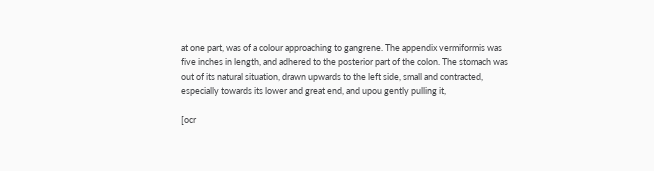at one part, was of a colour approaching to gangrene. The appendix vermiformis was five inches in length, and adhered to the posterior part of the colon. The stomach was out of its natural situation, drawn upwards to the left side, small and contracted, especially towards its lower and great end, and upou gently pulling it,

[ocr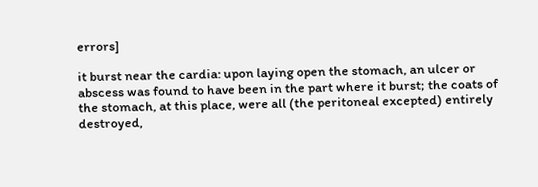errors]

it burst near the cardia: upon laying open the stomach, an ulcer or abscess was found to have been in the part where it burst; the coats of the stomach, at this place, were all (the peritoneal excepted) entirely destroyed,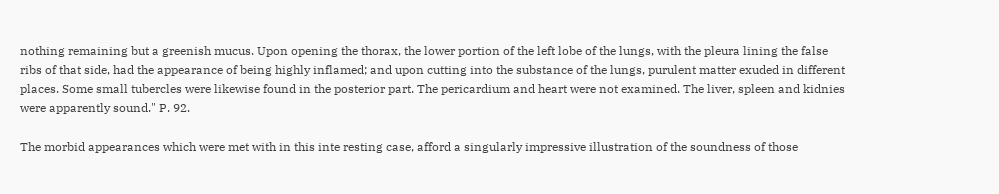nothing remaining but a greenish mucus. Upon opening the thorax, the lower portion of the left lobe of the lungs, with the pleura lining the false ribs of that side, had the appearance of being highly inflamed; and upon cutting into the substance of the lungs, purulent matter exuded in different places. Some small tubercles were likewise found in the posterior part. The pericardium and heart were not examined. The liver, spleen and kidnies were apparently sound." P. 92.

The morbid appearances which were met with in this inte resting case, afford a singularly impressive illustration of the soundness of those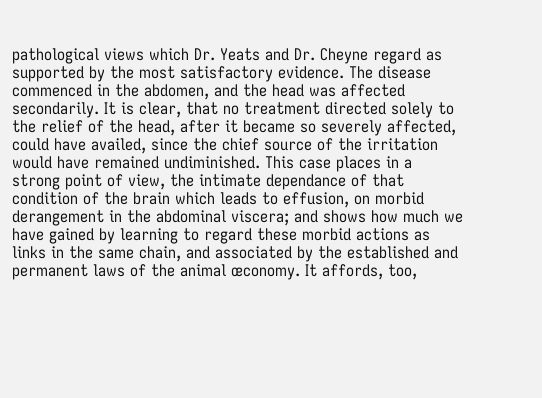pathological views which Dr. Yeats and Dr. Cheyne regard as supported by the most satisfactory evidence. The disease commenced in the abdomen, and the head was affected secondarily. It is clear, that no treatment directed solely to the relief of the head, after it became so severely affected, could have availed, since the chief source of the irritation would have remained undiminished. This case places in a strong point of view, the intimate dependance of that condition of the brain which leads to effusion, on morbid derangement in the abdominal viscera; and shows how much we have gained by learning to regard these morbid actions as links in the same chain, and associated by the established and permanent laws of the animal œconomy. It affords, too,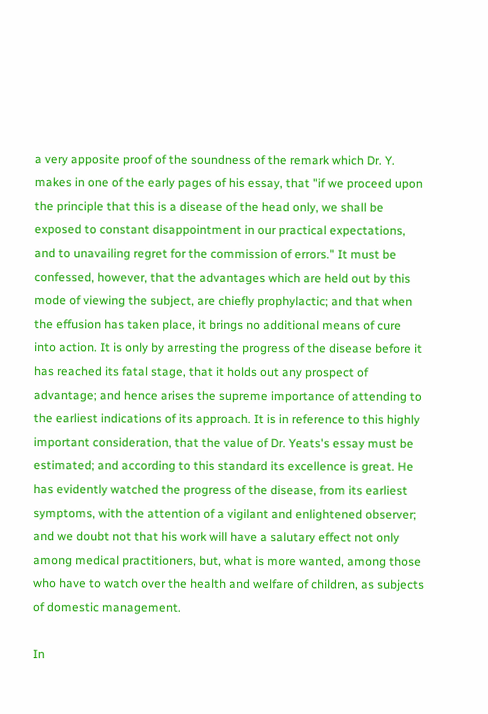a very apposite proof of the soundness of the remark which Dr. Y. makes in one of the early pages of his essay, that "if we proceed upon the principle that this is a disease of the head only, we shall be exposed to constant disappointment in our practical expectations, and to unavailing regret for the commission of errors." It must be confessed, however, that the advantages which are held out by this mode of viewing the subject, are chiefly prophylactic; and that when the effusion has taken place, it brings no additional means of cure into action. It is only by arresting the progress of the disease before it has reached its fatal stage, that it holds out any prospect of advantage; and hence arises the supreme importance of attending to the earliest indications of its approach. It is in reference to this highly important consideration, that the value of Dr. Yeats's essay must be estimated; and according to this standard its excellence is great. He has evidently watched the progress of the disease, from its earliest symptoms, with the attention of a vigilant and enlightened observer; and we doubt not that his work will have a salutary effect not only among medical practitioners, but, what is more wanted, among those who have to watch over the health and welfare of children, as subjects of domestic management.

In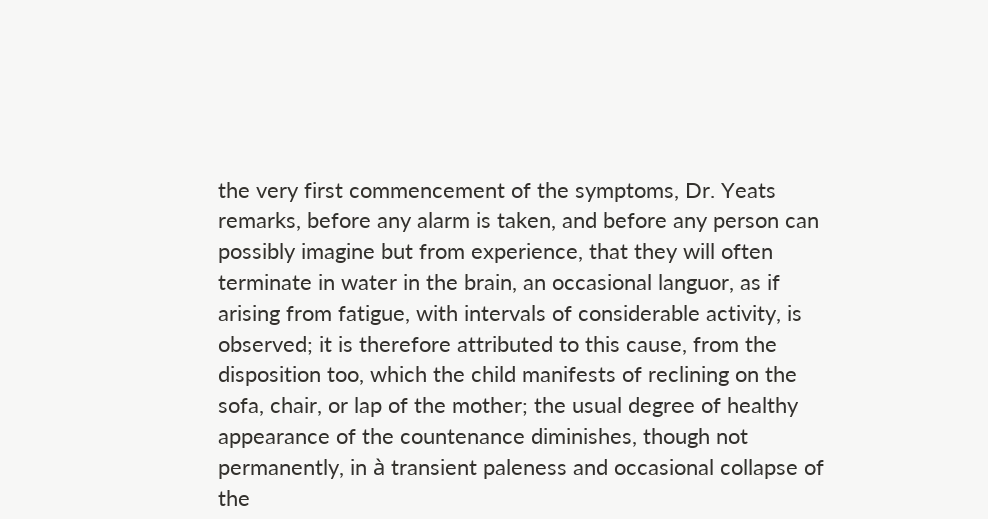the very first commencement of the symptoms, Dr. Yeats remarks, before any alarm is taken, and before any person can possibly imagine but from experience, that they will often terminate in water in the brain, an occasional languor, as if arising from fatigue, with intervals of considerable activity, is observed; it is therefore attributed to this cause, from the disposition too, which the child manifests of reclining on the sofa, chair, or lap of the mother; the usual degree of healthy appearance of the countenance diminishes, though not permanently, in à transient paleness and occasional collapse of the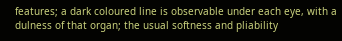features; a dark coloured line is observable under each eye, with a dulness of that organ; the usual softness and pliability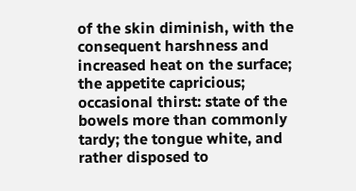of the skin diminish, with the consequent harshness and increased heat on the surface; the appetite capricious; occasional thirst: state of the bowels more than commonly tardy; the tongue white, and rather disposed to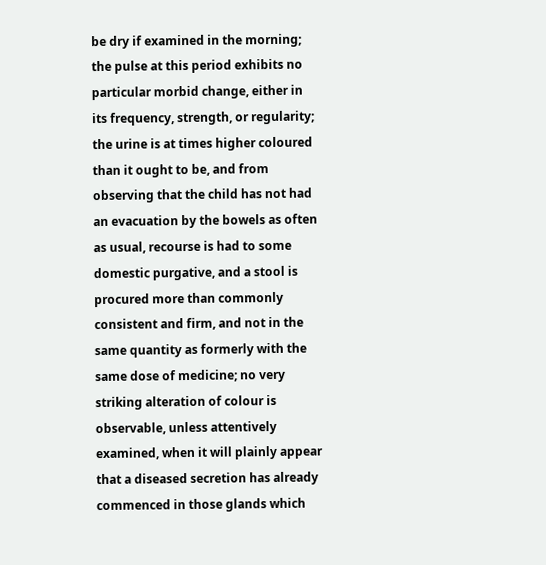be dry if examined in the morning; the pulse at this period exhibits no particular morbid change, either in its frequency, strength, or regularity; the urine is at times higher coloured than it ought to be, and from observing that the child has not had an evacuation by the bowels as often as usual, recourse is had to some domestic purgative, and a stool is procured more than commonly consistent and firm, and not in the same quantity as formerly with the same dose of medicine; no very striking alteration of colour is observable, unless attentively examined, when it will plainly appear that a diseased secretion has already commenced in those glands which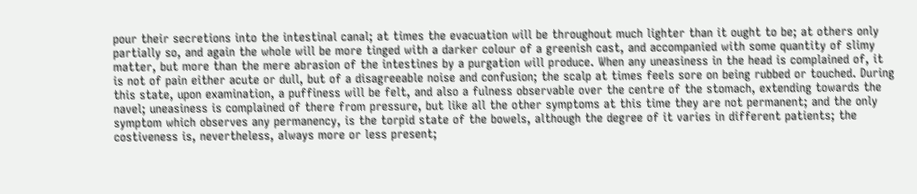pour their secretions into the intestinal canal; at times the evacuation will be throughout much lighter than it ought to be; at others only partially so, and again the whole will be more tinged with a darker colour of a greenish cast, and accompanied with some quantity of slimy matter, but more than the mere abrasion of the intestines by a purgation will produce. When any uneasiness in the head is complained of, it is not of pain either acute or dull, but of a disagreeable noise and confusion; the scalp at times feels sore on being rubbed or touched. During this state, upon examination, a puffiness will be felt, and also a fulness observable over the centre of the stomach, extending towards the navel; uneasiness is complained of there from pressure, but like all the other symptoms at this time they are not permanent; and the only symptom which observes any permanency, is the torpid state of the bowels, although the degree of it varies in different patients; the costiveness is, nevertheless, always more or less present;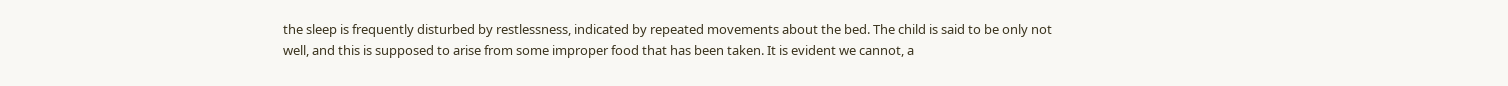the sleep is frequently disturbed by restlessness, indicated by repeated movements about the bed. The child is said to be only not well, and this is supposed to arise from some improper food that has been taken. It is evident we cannot, a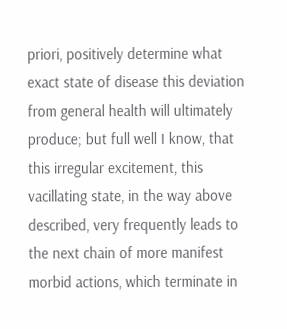priori, positively determine what exact state of disease this deviation from general health will ultimately produce; but full well I know, that this irregular excitement, this vacillating state, in the way above described, very frequently leads to the next chain of more manifest morbid actions, which terminate in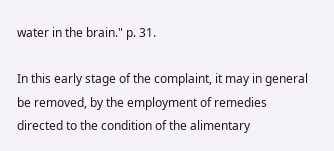water in the brain." p. 31.

In this early stage of the complaint, it may in general be removed, by the employment of remedies directed to the condition of the alimentary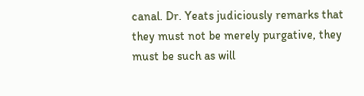canal. Dr. Yeats judiciously remarks that they must not be merely purgative, they must be such as will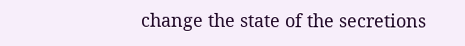change the state of the secretions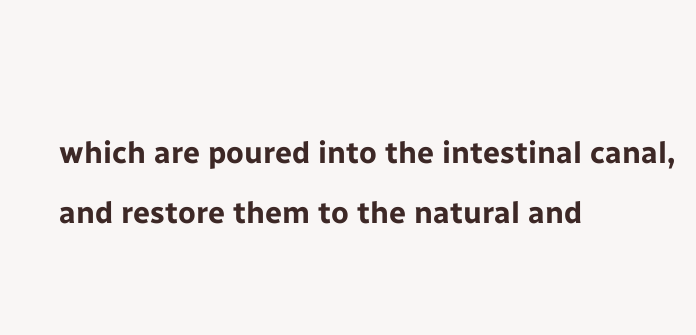which are poured into the intestinal canal, and restore them to the natural and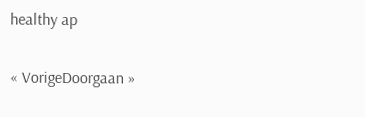healthy ap

« VorigeDoorgaan »